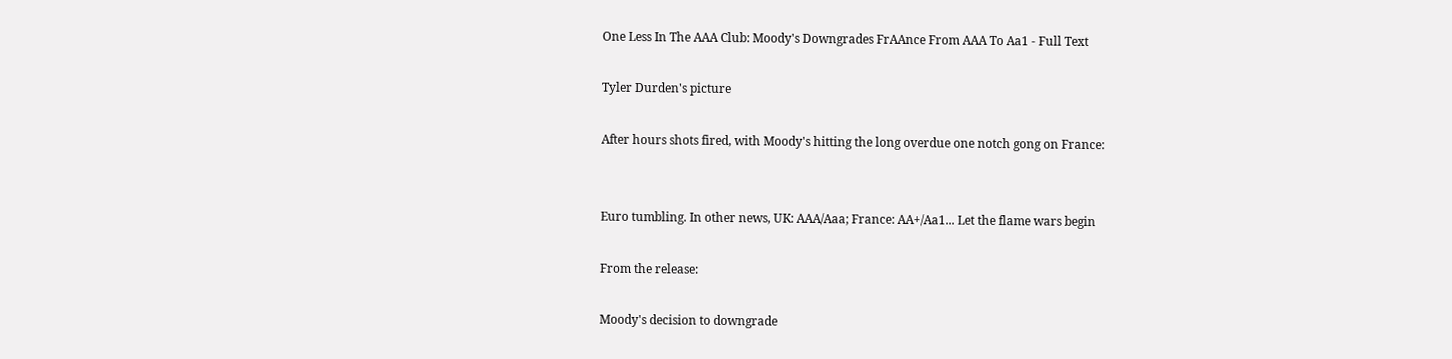One Less In The AAA Club: Moody's Downgrades FrAAnce From AAA To Aa1 - Full Text

Tyler Durden's picture

After hours shots fired, with Moody's hitting the long overdue one notch gong on France:


Euro tumbling. In other news, UK: AAA/Aaa; France: AA+/Aa1... Let the flame wars begin

From the release:

Moody's decision to downgrade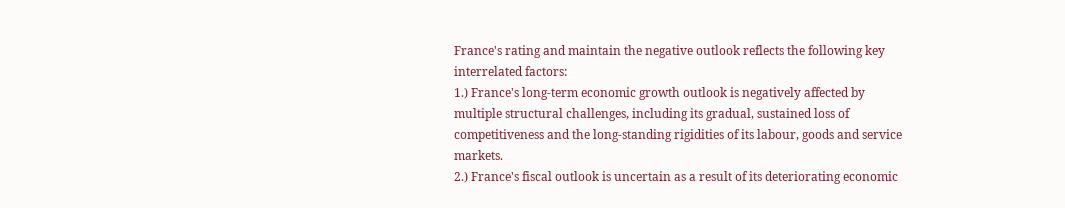France's rating and maintain the negative outlook reflects the following key interrelated factors:
1.) France's long-term economic growth outlook is negatively affected by multiple structural challenges, including its gradual, sustained loss of competitiveness and the long-standing rigidities of its labour, goods and service markets.
2.) France's fiscal outlook is uncertain as a result of its deteriorating economic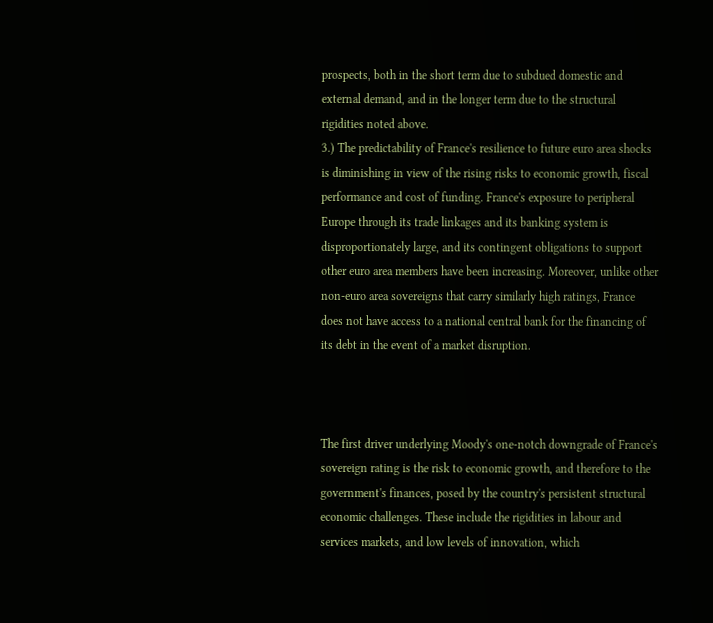prospects, both in the short term due to subdued domestic and external demand, and in the longer term due to the structural rigidities noted above.
3.) The predictability of France's resilience to future euro area shocks is diminishing in view of the rising risks to economic growth, fiscal performance and cost of funding. France's exposure to peripheral Europe through its trade linkages and its banking system is disproportionately large, and its contingent obligations to support other euro area members have been increasing. Moreover, unlike other non-euro area sovereigns that carry similarly high ratings, France does not have access to a national central bank for the financing of its debt in the event of a market disruption.



The first driver underlying Moody's one-notch downgrade of France's sovereign rating is the risk to economic growth, and therefore to the government's finances, posed by the country's persistent structural economic challenges. These include the rigidities in labour and services markets, and low levels of innovation, which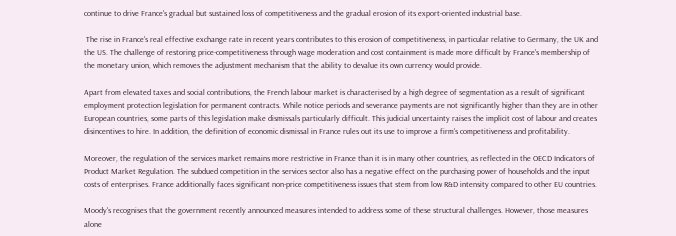continue to drive France's gradual but sustained loss of competitiveness and the gradual erosion of its export-oriented industrial base.

 The rise in France's real effective exchange rate in recent years contributes to this erosion of competitiveness, in particular relative to Germany, the UK and the US. The challenge of restoring price-competitiveness through wage moderation and cost containment is made more difficult by France's membership of the monetary union, which removes the adjustment mechanism that the ability to devalue its own currency would provide.

Apart from elevated taxes and social contributions, the French labour market is characterised by a high degree of segmentation as a result of significant employment protection legislation for permanent contracts. While notice periods and severance payments are not significantly higher than they are in other European countries, some parts of this legislation make dismissals particularly difficult. This judicial uncertainty raises the implicit cost of labour and creates disincentives to hire. In addition, the definition of economic dismissal in France rules out its use to improve a firm's competitiveness and profitability.

Moreover, the regulation of the services market remains more restrictive in France than it is in many other countries, as reflected in the OECD Indicators of Product Market Regulation. The subdued competition in the services sector also has a negative effect on the purchasing power of households and the input costs of enterprises. France additionally faces significant non-price competitiveness issues that stem from low R&D intensity compared to other EU countries.

Moody's recognises that the government recently announced measures intended to address some of these structural challenges. However, those measures alone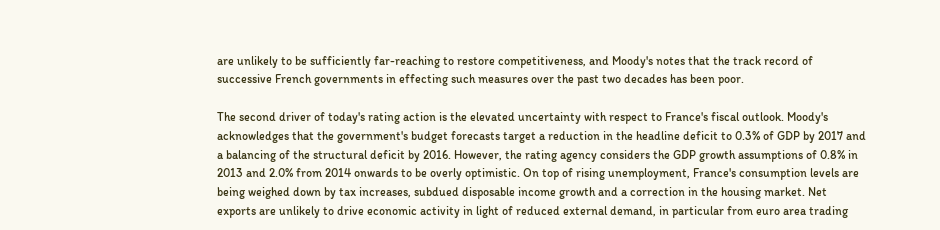are unlikely to be sufficiently far-reaching to restore competitiveness, and Moody's notes that the track record of successive French governments in effecting such measures over the past two decades has been poor.

The second driver of today's rating action is the elevated uncertainty with respect to France's fiscal outlook. Moody's acknowledges that the government's budget forecasts target a reduction in the headline deficit to 0.3% of GDP by 2017 and a balancing of the structural deficit by 2016. However, the rating agency considers the GDP growth assumptions of 0.8% in 2013 and 2.0% from 2014 onwards to be overly optimistic. On top of rising unemployment, France's consumption levels are being weighed down by tax increases, subdued disposable income growth and a correction in the housing market. Net exports are unlikely to drive economic activity in light of reduced external demand, in particular from euro area trading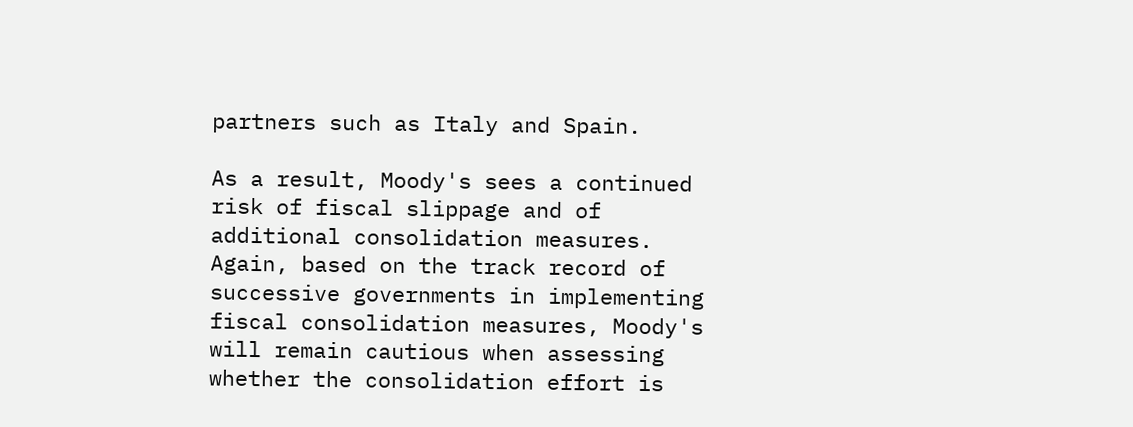partners such as Italy and Spain.

As a result, Moody's sees a continued risk of fiscal slippage and of additional consolidation measures. Again, based on the track record of successive governments in implementing fiscal consolidation measures, Moody's will remain cautious when assessing whether the consolidation effort is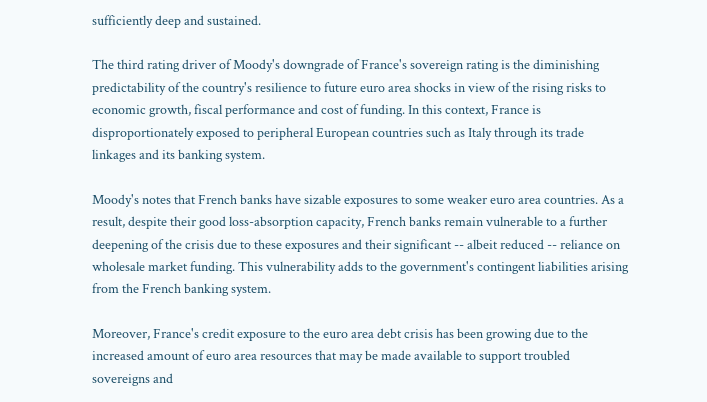sufficiently deep and sustained.

The third rating driver of Moody's downgrade of France's sovereign rating is the diminishing predictability of the country's resilience to future euro area shocks in view of the rising risks to economic growth, fiscal performance and cost of funding. In this context, France is disproportionately exposed to peripheral European countries such as Italy through its trade linkages and its banking system.

Moody's notes that French banks have sizable exposures to some weaker euro area countries. As a result, despite their good loss-absorption capacity, French banks remain vulnerable to a further deepening of the crisis due to these exposures and their significant -- albeit reduced -- reliance on wholesale market funding. This vulnerability adds to the government's contingent liabilities arising from the French banking system.

Moreover, France's credit exposure to the euro area debt crisis has been growing due to the increased amount of euro area resources that may be made available to support troubled sovereigns and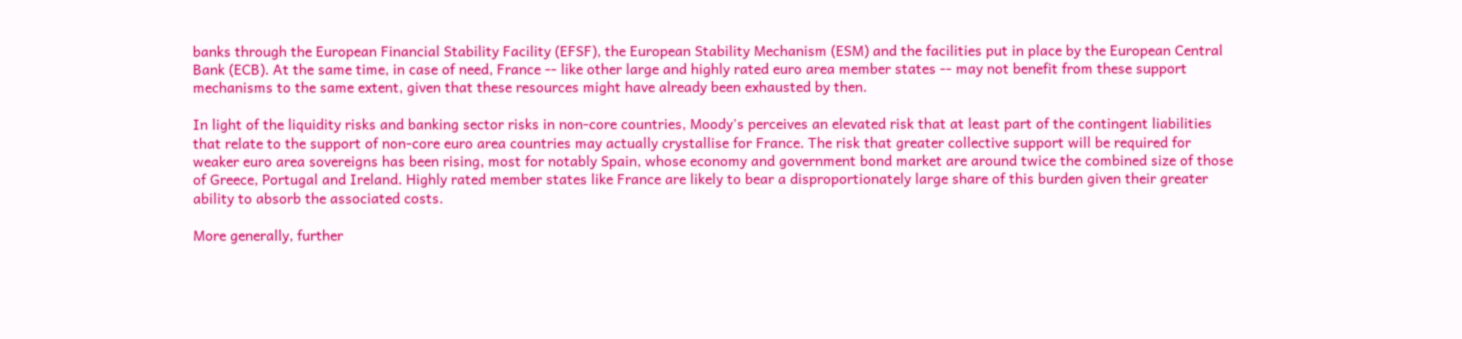banks through the European Financial Stability Facility (EFSF), the European Stability Mechanism (ESM) and the facilities put in place by the European Central Bank (ECB). At the same time, in case of need, France -- like other large and highly rated euro area member states -- may not benefit from these support mechanisms to the same extent, given that these resources might have already been exhausted by then.

In light of the liquidity risks and banking sector risks in non-core countries, Moody's perceives an elevated risk that at least part of the contingent liabilities that relate to the support of non-core euro area countries may actually crystallise for France. The risk that greater collective support will be required for weaker euro area sovereigns has been rising, most for notably Spain, whose economy and government bond market are around twice the combined size of those of Greece, Portugal and Ireland. Highly rated member states like France are likely to bear a disproportionately large share of this burden given their greater ability to absorb the associated costs.

More generally, further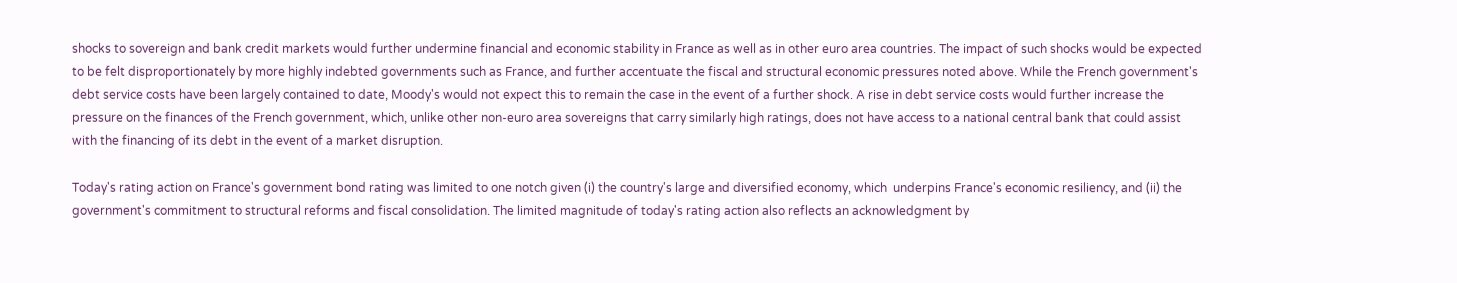shocks to sovereign and bank credit markets would further undermine financial and economic stability in France as well as in other euro area countries. The impact of such shocks would be expected to be felt disproportionately by more highly indebted governments such as France, and further accentuate the fiscal and structural economic pressures noted above. While the French government's debt service costs have been largely contained to date, Moody's would not expect this to remain the case in the event of a further shock. A rise in debt service costs would further increase the pressure on the finances of the French government, which, unlike other non-euro area sovereigns that carry similarly high ratings, does not have access to a national central bank that could assist with the financing of its debt in the event of a market disruption.

Today's rating action on France's government bond rating was limited to one notch given (i) the country's large and diversified economy, which  underpins France's economic resiliency, and (ii) the government's commitment to structural reforms and fiscal consolidation. The limited magnitude of today's rating action also reflects an acknowledgment by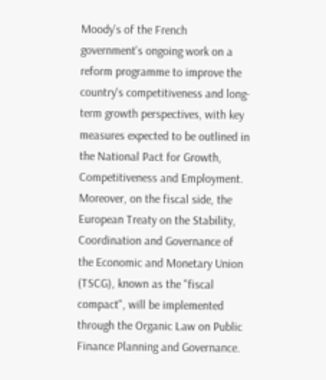Moody's of the French government's ongoing work on a reform programme to improve the country's competitiveness and long-term growth perspectives, with key measures expected to be outlined in the National Pact for Growth, Competitiveness and Employment. Moreover, on the fiscal side, the European Treaty on the Stability, Coordination and Governance of the Economic and Monetary Union (TSCG), known as the "fiscal compact", will be implemented through the Organic Law on Public Finance Planning and Governance.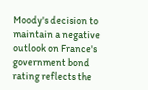Moody's decision to maintain a negative outlook on France's government bond rating reflects the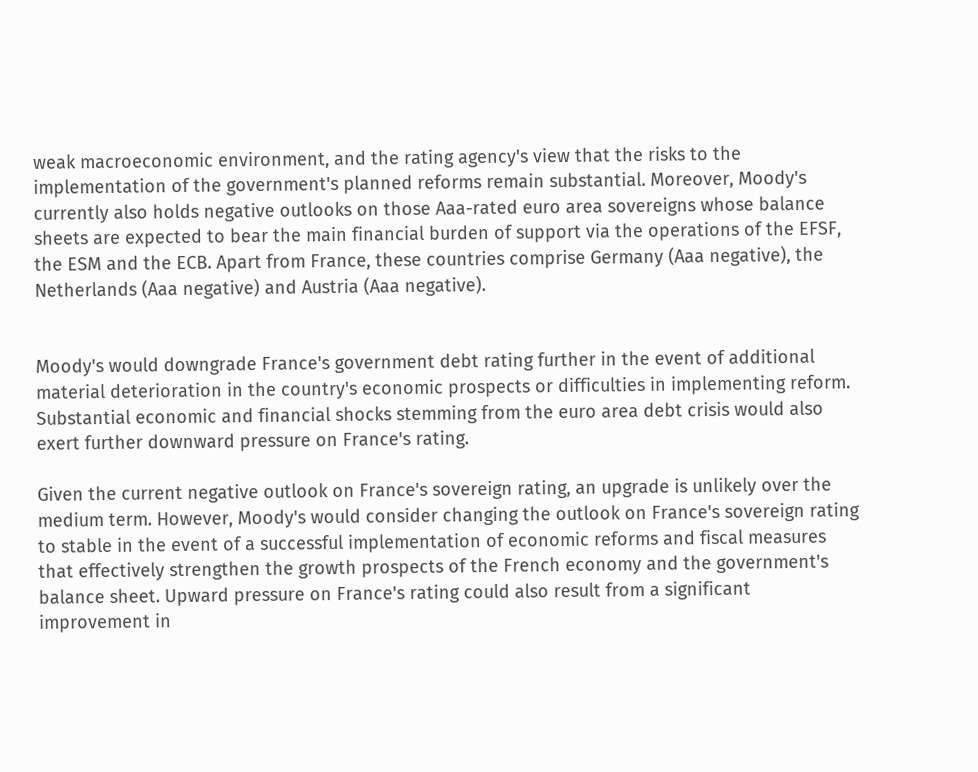weak macroeconomic environment, and the rating agency's view that the risks to the implementation of the government's planned reforms remain substantial. Moreover, Moody's currently also holds negative outlooks on those Aaa-rated euro area sovereigns whose balance sheets are expected to bear the main financial burden of support via the operations of the EFSF, the ESM and the ECB. Apart from France, these countries comprise Germany (Aaa negative), the Netherlands (Aaa negative) and Austria (Aaa negative).


Moody's would downgrade France's government debt rating further in the event of additional material deterioration in the country's economic prospects or difficulties in implementing reform. Substantial economic and financial shocks stemming from the euro area debt crisis would also exert further downward pressure on France's rating.

Given the current negative outlook on France's sovereign rating, an upgrade is unlikely over the medium term. However, Moody's would consider changing the outlook on France's sovereign rating to stable in the event of a successful implementation of economic reforms and fiscal measures that effectively strengthen the growth prospects of the French economy and the government's balance sheet. Upward pressure on France's rating could also result from a significant improvement in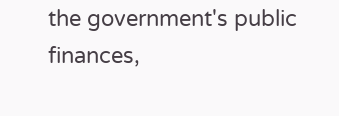the government's public finances,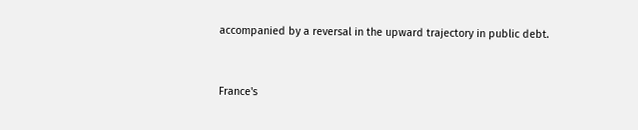accompanied by a reversal in the upward trajectory in public debt.


France's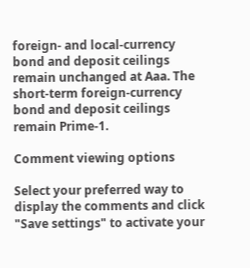foreign- and local-currency bond and deposit ceilings remain unchanged at Aaa. The short-term foreign-currency bond and deposit ceilings remain Prime-1.

Comment viewing options

Select your preferred way to display the comments and click "Save settings" to activate your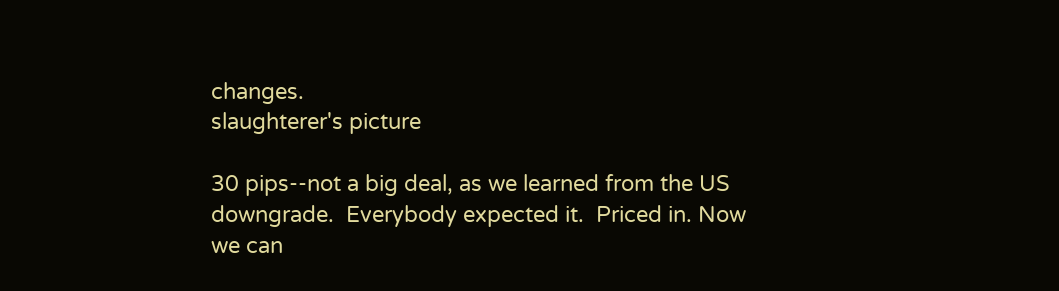changes.
slaughterer's picture

30 pips--not a big deal, as we learned from the US downgrade.  Everybody expected it.  Priced in. Now we can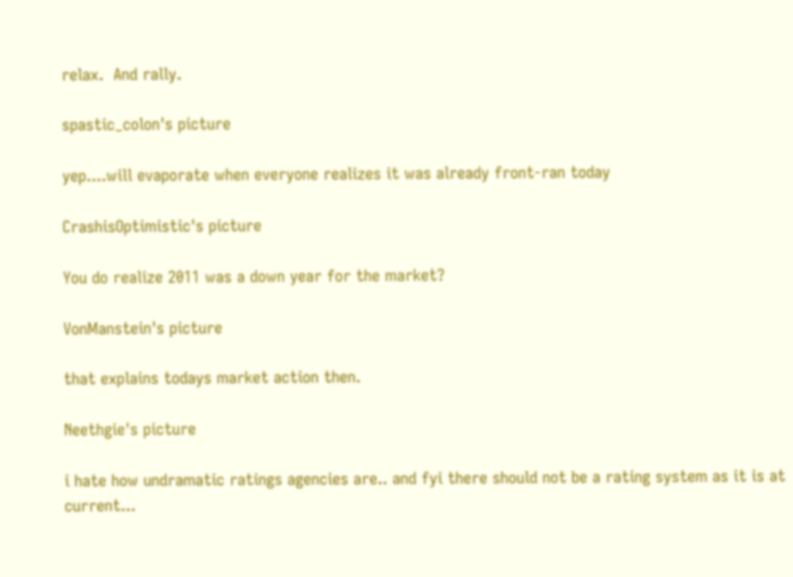relax.  And rally.

spastic_colon's picture

yep....will evaporate when everyone realizes it was already front-ran today

CrashisOptimistic's picture

You do realize 2011 was a down year for the market?

VonManstein's picture

that explains todays market action then.

Neethgie's picture

i hate how undramatic ratings agencies are.. and fyi there should not be a rating system as it is at current...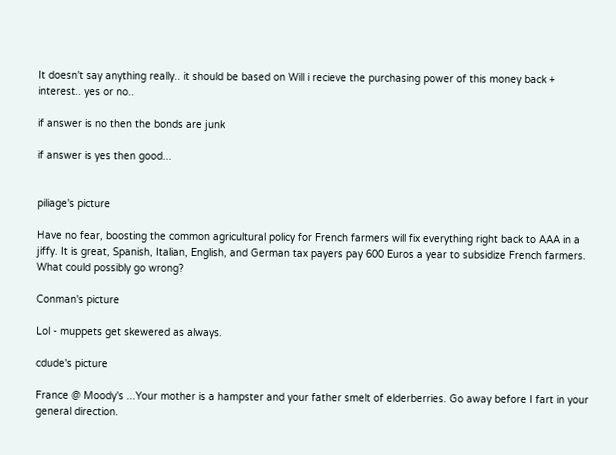It doesn't say anything really.. it should be based on Will i recieve the purchasing power of this money back + interest.. yes or no..

if answer is no then the bonds are junk

if answer is yes then good...


piliage's picture

Have no fear, boosting the common agricultural policy for French farmers will fix everything right back to AAA in a jiffy. It is great, Spanish, Italian, English, and German tax payers pay 600 Euros a year to subsidize French farmers. What could possibly go wrong?

Conman's picture

Lol - muppets get skewered as always.

cdude's picture

France @ Moody's ...Your mother is a hampster and your father smelt of elderberries. Go away before I fart in your general direction.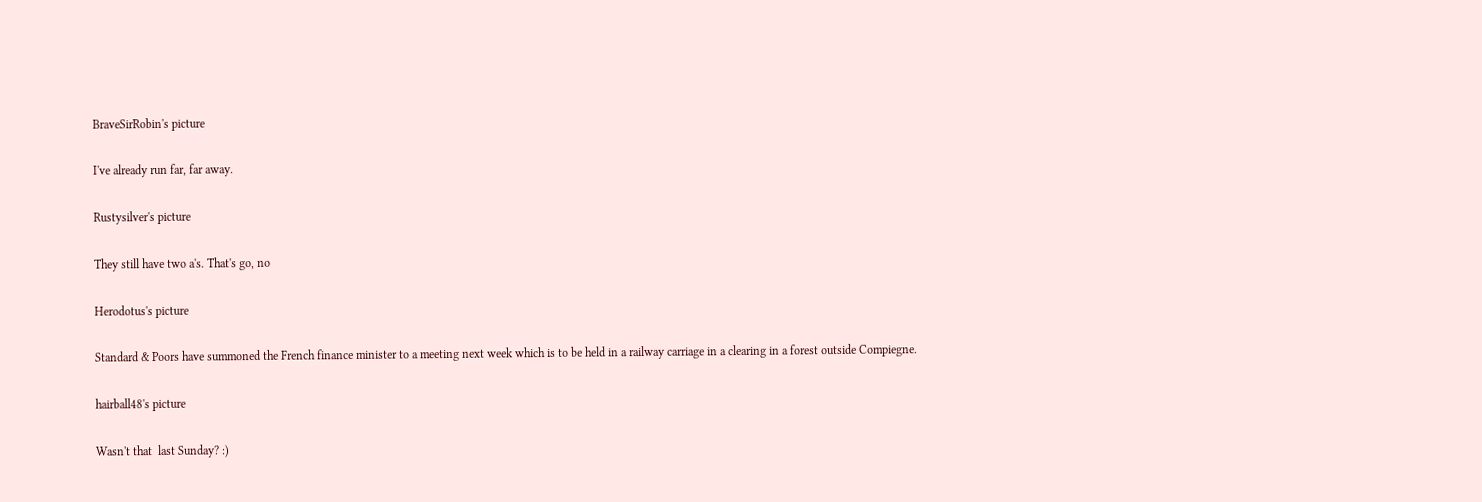BraveSirRobin's picture

I've already run far, far away.

Rustysilver's picture

They still have two a's. That's go, no

Herodotus's picture

Standard & Poors have summoned the French finance minister to a meeting next week which is to be held in a railway carriage in a clearing in a forest outside Compiegne.

hairball48's picture

Wasn't that  last Sunday? :)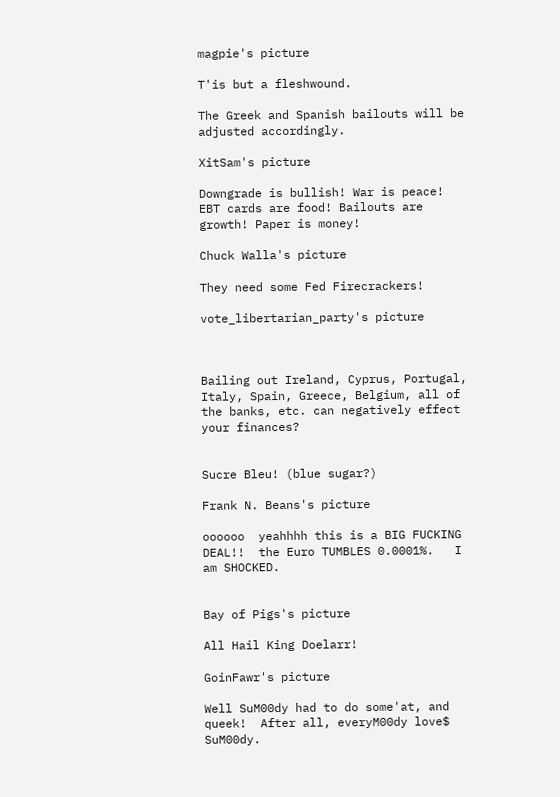magpie's picture

T'is but a fleshwound.

The Greek and Spanish bailouts will be adjusted accordingly.

XitSam's picture

Downgrade is bullish! War is peace! EBT cards are food! Bailouts are growth! Paper is money!

Chuck Walla's picture

They need some Fed Firecrackers!

vote_libertarian_party's picture



Bailing out Ireland, Cyprus, Portugal, Italy, Spain, Greece, Belgium, all of the banks, etc. can negatively effect your finances?


Sucre Bleu! (blue sugar?)

Frank N. Beans's picture

oooooo  yeahhhh this is a BIG FUCKING DEAL!!  the Euro TUMBLES 0.0001%.   I am SHOCKED.


Bay of Pigs's picture

All Hail King Doelarr!

GoinFawr's picture

Well SuM00dy had to do some'at, and queek!  After all, everyM00dy love$ SuM00dy.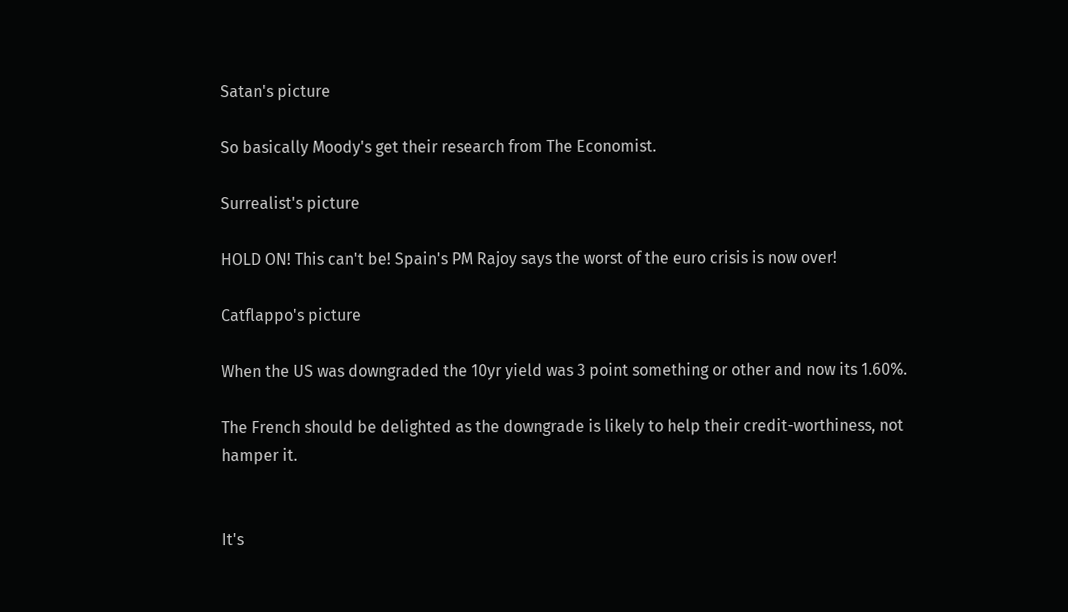Satan's picture

So basically Moody's get their research from The Economist.

Surrealist's picture

HOLD ON! This can't be! Spain's PM Rajoy says the worst of the euro crisis is now over!

Catflappo's picture

When the US was downgraded the 10yr yield was 3 point something or other and now its 1.60%.

The French should be delighted as the downgrade is likely to help their credit-worthiness, not hamper it.


It's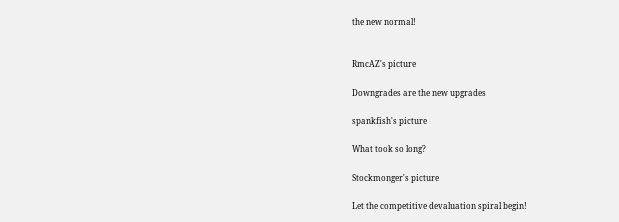the new normal!


RmcAZ's picture

Downgrades are the new upgrades

spankfish's picture

What took so long?

Stockmonger's picture

Let the competitive devaluation spiral begin!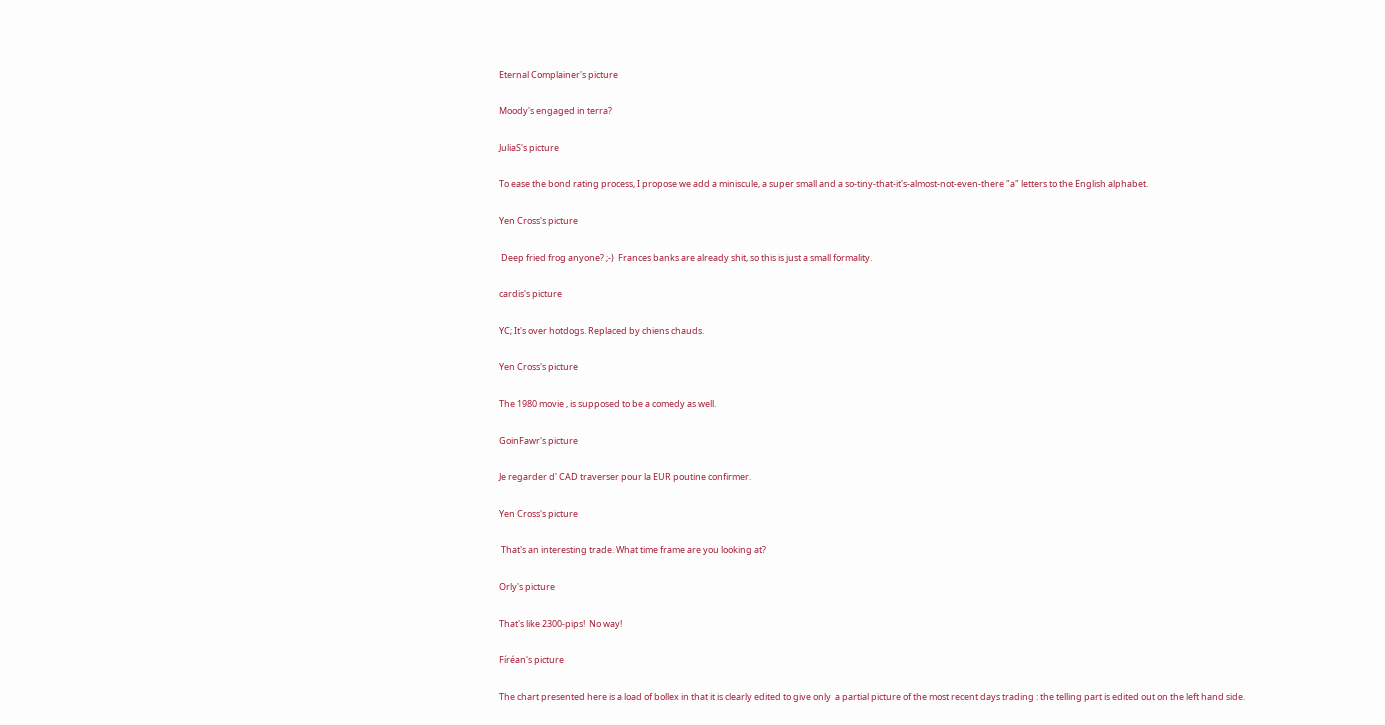Eternal Complainer's picture

Moody's engaged in terra?

JuliaS's picture

To ease the bond rating process, I propose we add a miniscule, a super small and a so-tiny-that-it's-almost-not-even-there "a" letters to the English alphabet.

Yen Cross's picture

 Deep fried frog anyone? ;-)  Frances banks are already shit, so this is just a small formality.

cardis's picture

YC; It's over hotdogs. Replaced by chiens chauds.

Yen Cross's picture

The 1980 movie , is supposed to be a comedy as well.

GoinFawr's picture

Je regarder d' CAD traverser pour la EUR poutine confirmer.

Yen Cross's picture

 That's an interesting trade. What time frame are you looking at?

Orly's picture

That's like 2300-pips!  No way!

Fíréan's picture

The chart presented here is a load of bollex in that it is clearly edited to give only  a partial picture of the most recent days trading : the telling part is edited out on the left hand side.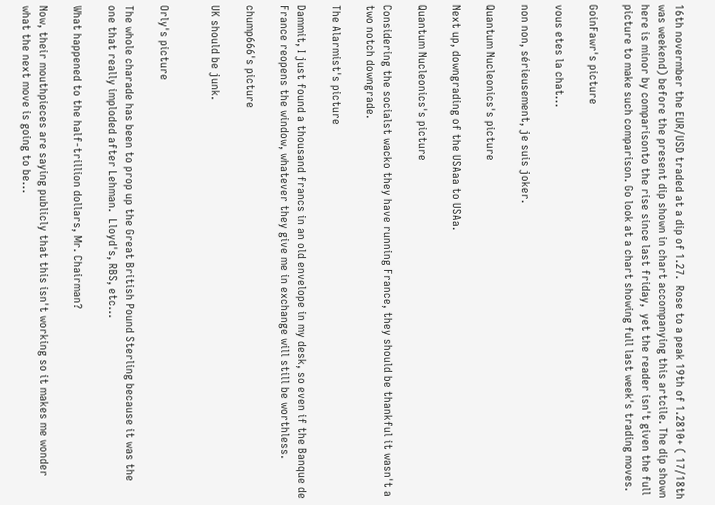16th novermber the EUR/USD traded at a dip of 1.27.  Rose to a peak 19th of 1.2810+ ( 17/18th was weekend) before the present dip shown in chart accompanying this artcile. The dip shown here is minor by comparisonto the rise since last friday,  yet the reader isn't given the full picture to make such comparison. Go look at a chart showing full last week's trading moves.

GoinFawr's picture

vous etes la chat...

non non, sérieusement, je suis joker.

Quantum Nucleonics's picture

Next up, downgrading of the USAaa to USAa.

Quantum Nucleonics's picture

Considering the socialst wacko they have running France, they should be thankful it wasn't a two notch downgrade.

The Alarmist's picture

Dammit, I just found a thousand francs in an old envelope in my desk, so even if the Banque de France reopens the window, whatever they give me in exchange will still be worthless.

chump666's picture

UK should be junk.


Orly's picture

The whole charade has been to prop up the Great British Pound Sterling because it was the one that really imploded after Lehman.  Lloyd's, RBS, etc...

What happened to the half-trillion dollars, Mr. Chairman?

Now, their mouthpieces are saying publicly that this isn't working so it makes me wonder what the next move is going to be...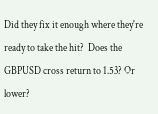Did they fix it enough where they're ready to take the hit?  Does the GBPUSD cross return to 1.53? Or lower?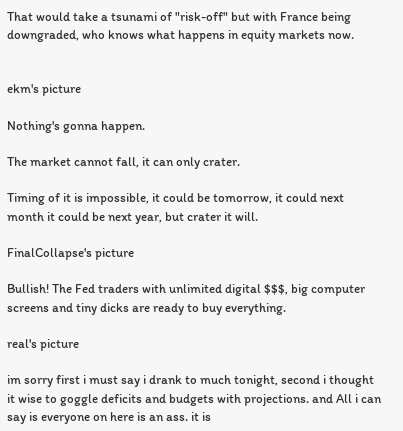That would take a tsunami of "risk-off" but with France being downgraded, who knows what happens in equity markets now.


ekm's picture

Nothing's gonna happen.

The market cannot fall, it can only crater.

Timing of it is impossible, it could be tomorrow, it could next month it could be next year, but crater it will.

FinalCollapse's picture

Bullish! The Fed traders with unlimited digital $$$, big computer screens and tiny dicks are ready to buy everything.

real's picture

im sorry first i must say i drank to much tonight, second i thought it wise to goggle deficits and budgets with projections. and All i can say is everyone on here is an ass. it is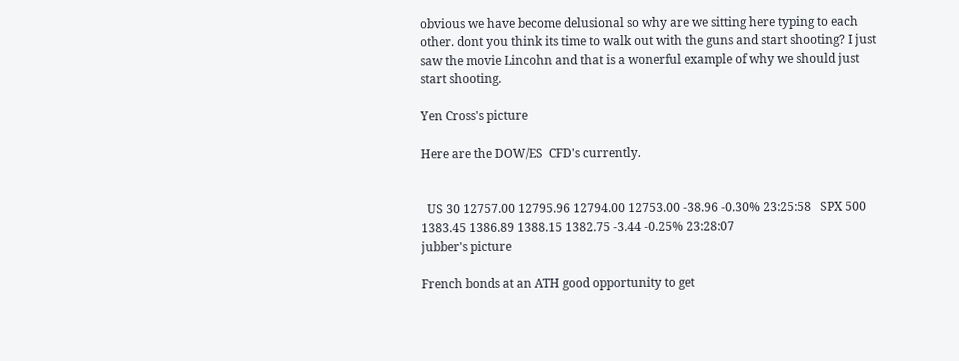obvious we have become delusional so why are we sitting here typing to each other. dont you think its time to walk out with the guns and start shooting? I just saw the movie Lincohn and that is a wonerful example of why we should just start shooting.

Yen Cross's picture

Here are the DOW/ES  CFD's currently.


  US 30 12757.00 12795.96 12794.00 12753.00 -38.96 -0.30% 23:25:58   SPX 500 1383.45 1386.89 1388.15 1382.75 -3.44 -0.25% 23:28:07
jubber's picture

French bonds at an ATH good opportunity to get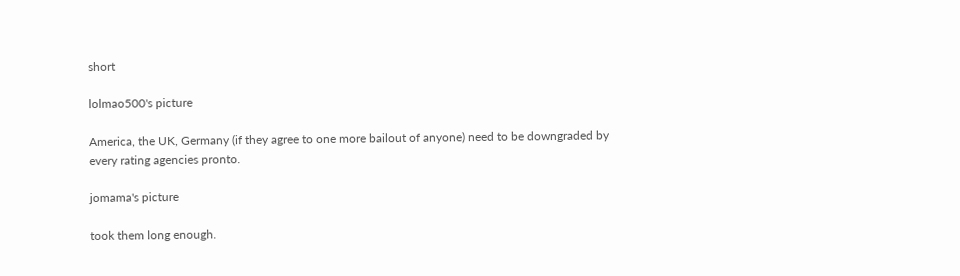short

lolmao500's picture

America, the UK, Germany (if they agree to one more bailout of anyone) need to be downgraded by every rating agencies pronto.

jomama's picture

took them long enough.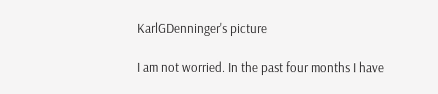KarlGDenninger's picture

I am not worried. In the past four months I have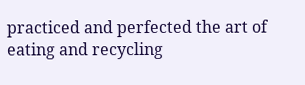practiced and perfected the art of eating and recycling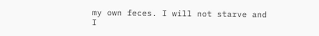my own feces. I will not starve and I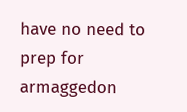have no need to prep for armaggedon